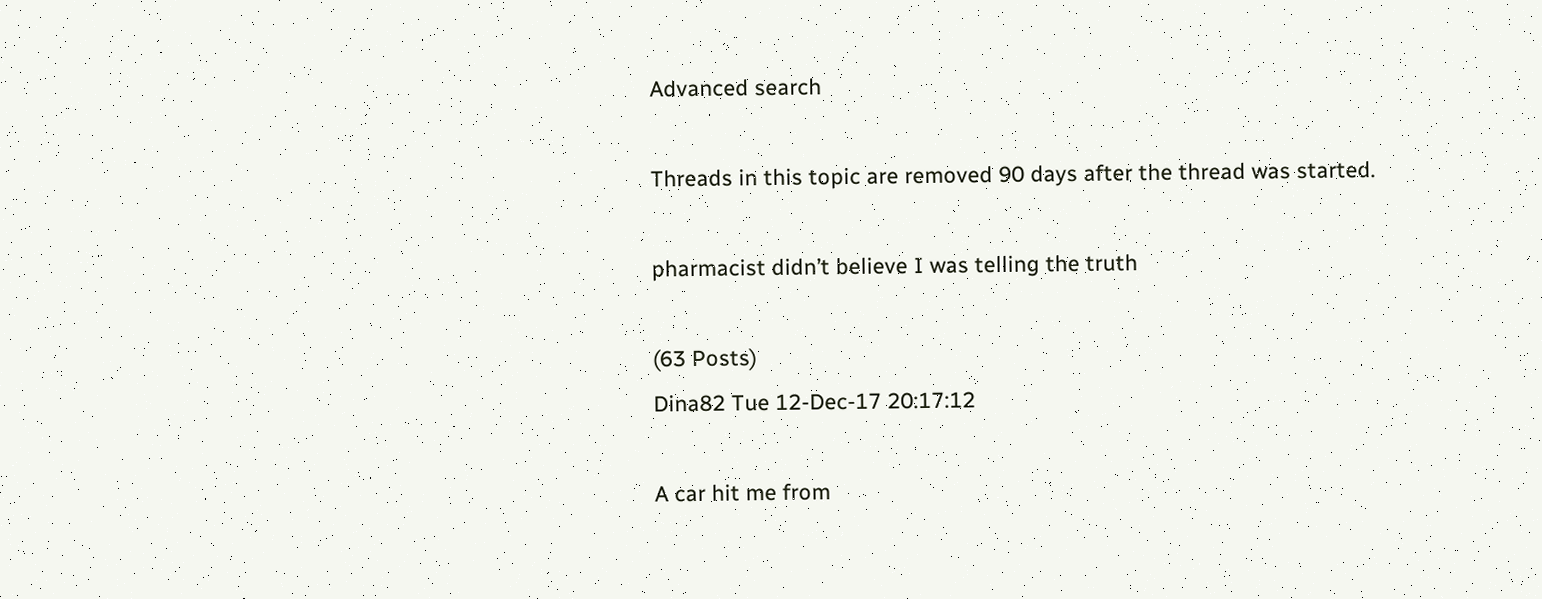Advanced search

Threads in this topic are removed 90 days after the thread was started.

pharmacist didn’t believe I was telling the truth

(63 Posts)
Dina82 Tue 12-Dec-17 20:17:12

A car hit me from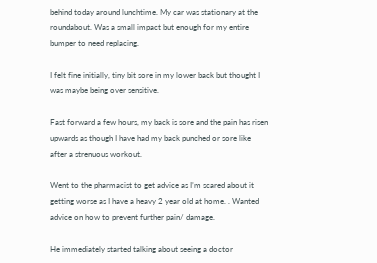behind today around lunchtime. My car was stationary at the roundabout. Was a small impact but enough for my entire bumper to need replacing.

I felt fine initially, tiny bit sore in my lower back but thought I was maybe being over sensitive.

Fast forward a few hours, my back is sore and the pain has risen upwards as though I have had my back punched or sore like after a strenuous workout.

Went to the pharmacist to get advice as I’m scared about it getting worse as I have a heavy 2 year old at home. . Wanted advice on how to prevent further pain/ damage.

He immediately started talking about seeing a doctor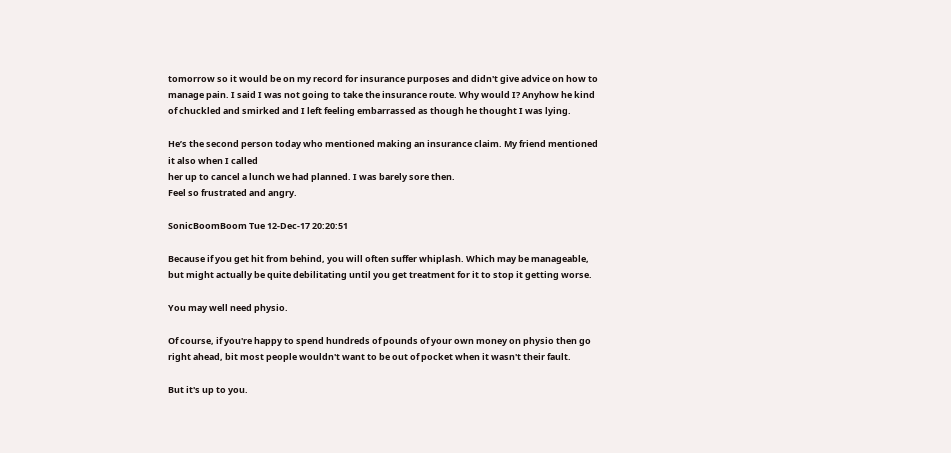tomorrow so it would be on my record for insurance purposes and didn't give advice on how to manage pain. I said I was not going to take the insurance route. Why would I? Anyhow he kind of chuckled and smirked and I left feeling embarrassed as though he thought I was lying.

He’s the second person today who mentioned making an insurance claim. My friend mentioned it also when I called
her up to cancel a lunch we had planned. I was barely sore then.
Feel so frustrated and angry.

SonicBoomBoom Tue 12-Dec-17 20:20:51

Because if you get hit from behind, you will often suffer whiplash. Which may be manageable, but might actually be quite debilitating until you get treatment for it to stop it getting worse.

You may well need physio.

Of course, if you're happy to spend hundreds of pounds of your own money on physio then go right ahead, bit most people wouldn't want to be out of pocket when it wasn't their fault.

But it's up to you.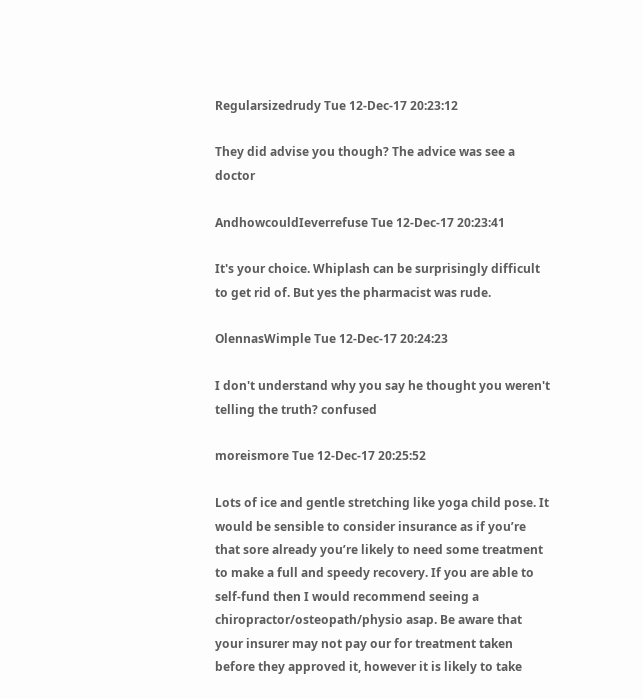Regularsizedrudy Tue 12-Dec-17 20:23:12

They did advise you though? The advice was see a doctor

AndhowcouldIeverrefuse Tue 12-Dec-17 20:23:41

It's your choice. Whiplash can be surprisingly difficult to get rid of. But yes the pharmacist was rude.

OlennasWimple Tue 12-Dec-17 20:24:23

I don't understand why you say he thought you weren't telling the truth? confused

moreismore Tue 12-Dec-17 20:25:52

Lots of ice and gentle stretching like yoga child pose. It would be sensible to consider insurance as if you’re that sore already you’re likely to need some treatment to make a full and speedy recovery. If you are able to self-fund then I would recommend seeing a chiropractor/osteopath/physio asap. Be aware that your insurer may not pay our for treatment taken before they approved it, however it is likely to take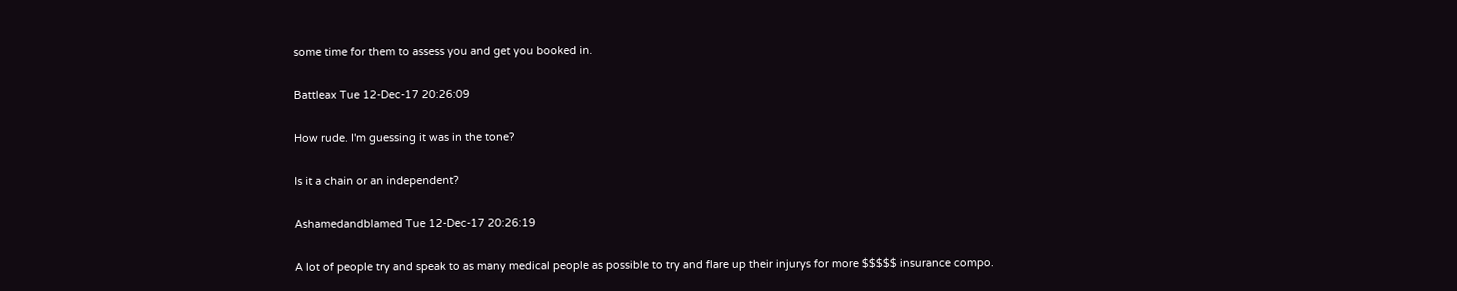some time for them to assess you and get you booked in.

Battleax Tue 12-Dec-17 20:26:09

How rude. I'm guessing it was in the tone?

Is it a chain or an independent?

Ashamedandblamed Tue 12-Dec-17 20:26:19

A lot of people try and speak to as many medical people as possible to try and flare up their injurys for more $$$$$ insurance compo.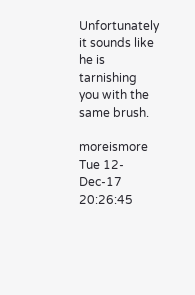Unfortunately it sounds like he is tarnishing you with the same brush.

moreismore Tue 12-Dec-17 20:26:45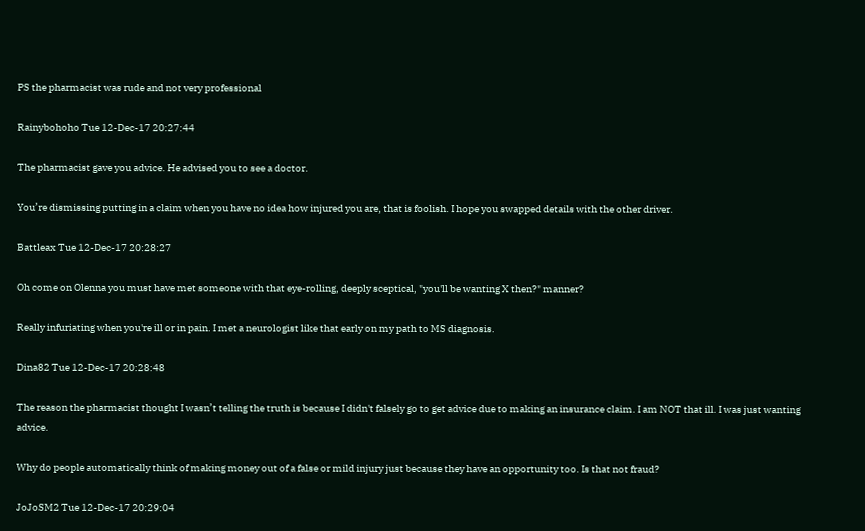PS the pharmacist was rude and not very professional

Rainybohoho Tue 12-Dec-17 20:27:44

The pharmacist gave you advice. He advised you to see a doctor.

You’re dismissing putting in a claim when you have no idea how injured you are, that is foolish. I hope you swapped details with the other driver.

Battleax Tue 12-Dec-17 20:28:27

Oh come on Olenna you must have met someone with that eye-rolling, deeply sceptical, "you'll be wanting X then?" manner?

Really infuriating when you're ill or in pain. I met a neurologist like that early on my path to MS diagnosis.

Dina82 Tue 12-Dec-17 20:28:48

The reason the pharmacist thought I wasn’t telling the truth is because I didn't falsely go to get advice due to making an insurance claim. I am NOT that ill. I was just wanting advice.

Why do people automatically think of making money out of a false or mild injury just because they have an opportunity too. Is that not fraud?

JoJoSM2 Tue 12-Dec-17 20:29:04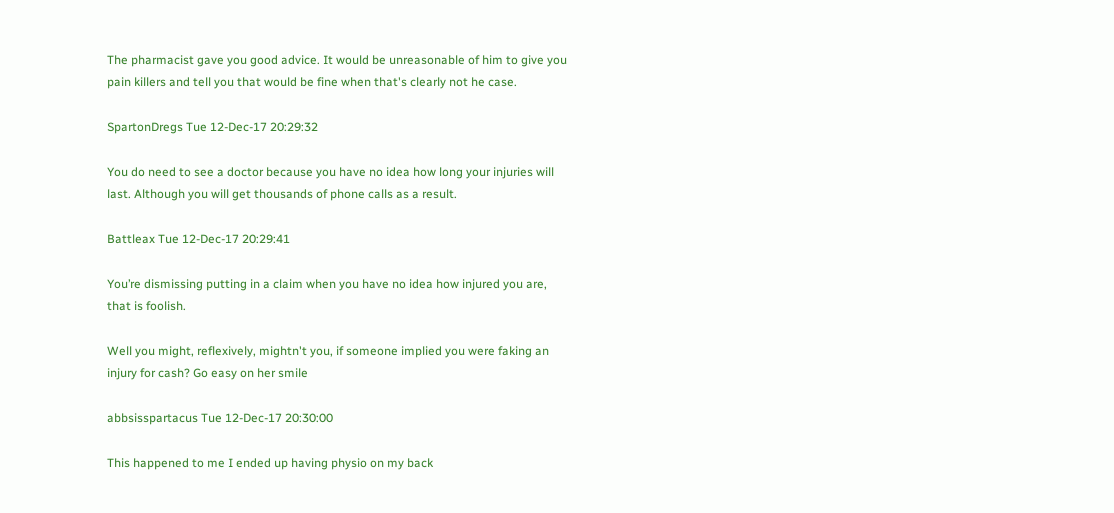The pharmacist gave you good advice. It would be unreasonable of him to give you pain killers and tell you that would be fine when that's clearly not he case.

SpartonDregs Tue 12-Dec-17 20:29:32

You do need to see a doctor because you have no idea how long your injuries will last. Although you will get thousands of phone calls as a result.

Battleax Tue 12-Dec-17 20:29:41

You’re dismissing putting in a claim when you have no idea how injured you are, that is foolish.

Well you might, reflexively, mightn't you, if someone implied you were faking an injury for cash? Go easy on her smile

abbsisspartacus Tue 12-Dec-17 20:30:00

This happened to me I ended up having physio on my back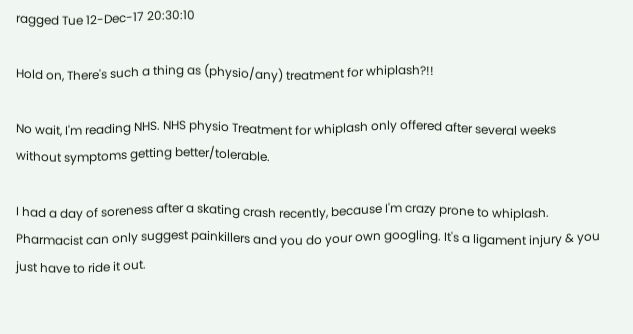ragged Tue 12-Dec-17 20:30:10

Hold on, There's such a thing as (physio/any) treatment for whiplash?!!

No wait, I'm reading NHS. NHS physio Treatment for whiplash only offered after several weeks without symptoms getting better/tolerable.

I had a day of soreness after a skating crash recently, because I'm crazy prone to whiplash. Pharmacist can only suggest painkillers and you do your own googling. It's a ligament injury & you just have to ride it out.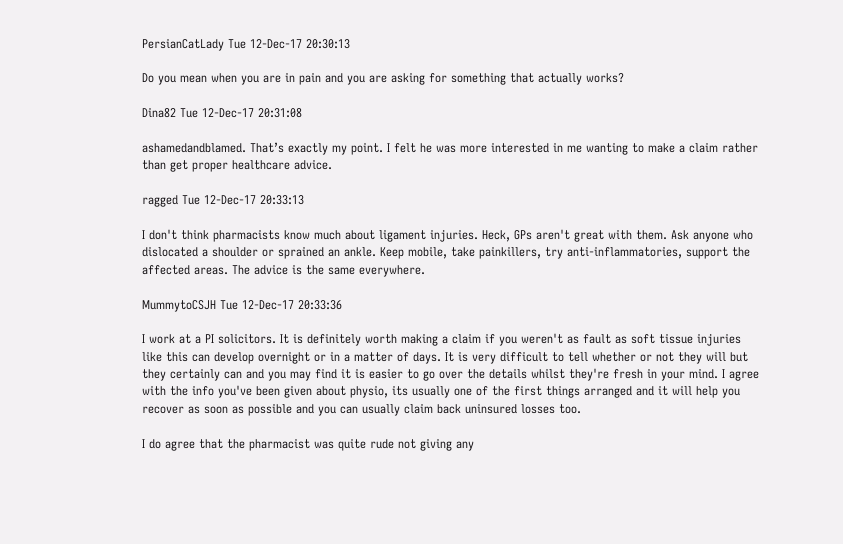PersianCatLady Tue 12-Dec-17 20:30:13

Do you mean when you are in pain and you are asking for something that actually works?

Dina82 Tue 12-Dec-17 20:31:08

ashamedandblamed. That’s exactly my point. I felt he was more interested in me wanting to make a claim rather than get proper healthcare advice.

ragged Tue 12-Dec-17 20:33:13

I don't think pharmacists know much about ligament injuries. Heck, GPs aren't great with them. Ask anyone who dislocated a shoulder or sprained an ankle. Keep mobile, take painkillers, try anti-inflammatories, support the affected areas. The advice is the same everywhere.

MummytoCSJH Tue 12-Dec-17 20:33:36

I work at a PI solicitors. It is definitely worth making a claim if you weren't as fault as soft tissue injuries like this can develop overnight or in a matter of days. It is very difficult to tell whether or not they will but they certainly can and you may find it is easier to go over the details whilst they're fresh in your mind. I agree with the info you've been given about physio, its usually one of the first things arranged and it will help you recover as soon as possible and you can usually claim back uninsured losses too.

I do agree that the pharmacist was quite rude not giving any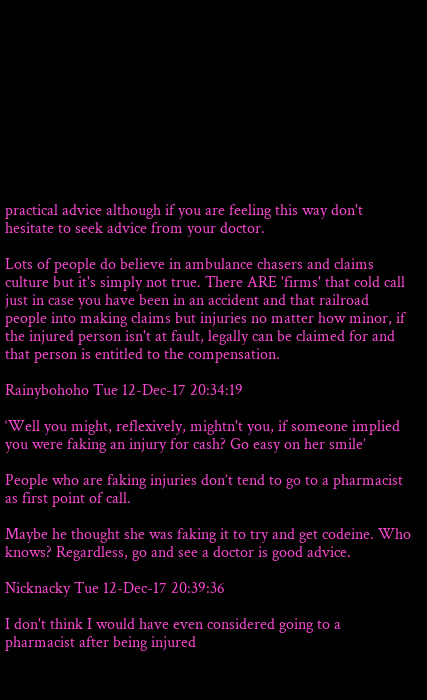practical advice although if you are feeling this way don't hesitate to seek advice from your doctor.

Lots of people do believe in ambulance chasers and claims culture but it's simply not true. There ARE 'firms' that cold call just in case you have been in an accident and that railroad people into making claims but injuries no matter how minor, if the injured person isn't at fault, legally can be claimed for and that person is entitled to the compensation.

Rainybohoho Tue 12-Dec-17 20:34:19

‘Well you might, reflexively, mightn't you, if someone implied you were faking an injury for cash? Go easy on her smile’

People who are faking injuries don’t tend to go to a pharmacist as first point of call.

Maybe he thought she was faking it to try and get codeine. Who knows? Regardless, go and see a doctor is good advice.

Nicknacky Tue 12-Dec-17 20:39:36

I don't think I would have even considered going to a pharmacist after being injured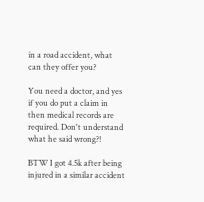in a road accident, what can they offer you?

You need a doctor, and yes if you do put a claim in then medical records are required. Don't understand what he said wrong?!

BTW I got 4.5k after being injured in a similar accident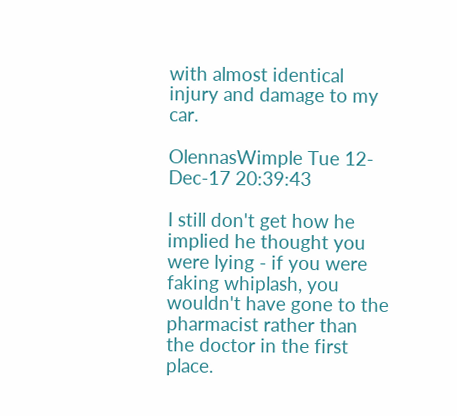with almost identical injury and damage to my car.

OlennasWimple Tue 12-Dec-17 20:39:43

I still don't get how he implied he thought you were lying - if you were faking whiplash, you wouldn't have gone to the pharmacist rather than the doctor in the first place.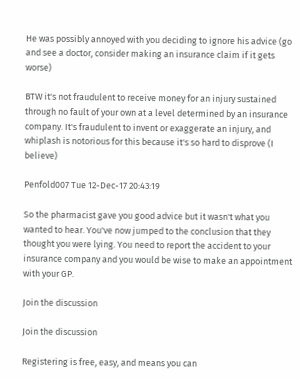He was possibly annoyed with you deciding to ignore his advice (go and see a doctor, consider making an insurance claim if it gets worse)

BTW it's not fraudulent to receive money for an injury sustained through no fault of your own at a level determined by an insurance company. It's fraudulent to invent or exaggerate an injury, and whiplash is notorious for this because it's so hard to disprove (I believe)

Penfold007 Tue 12-Dec-17 20:43:19

So the pharmacist gave you good advice but it wasn't what you wanted to hear. You've now jumped to the conclusion that they thought you were lying. You need to report the accident to your insurance company and you would be wise to make an appointment with your GP.

Join the discussion

Join the discussion

Registering is free, easy, and means you can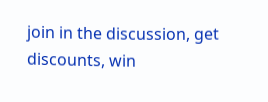join in the discussion, get discounts, win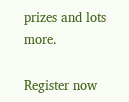prizes and lots more.

Register now